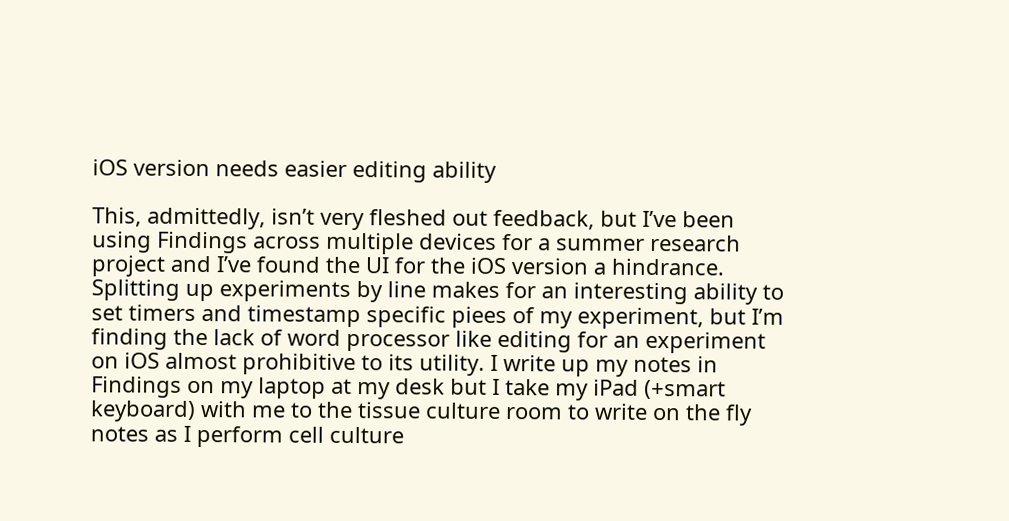iOS version needs easier editing ability

This, admittedly, isn’t very fleshed out feedback, but I’ve been using Findings across multiple devices for a summer research project and I’ve found the UI for the iOS version a hindrance. Splitting up experiments by line makes for an interesting ability to set timers and timestamp specific piees of my experiment, but I’m finding the lack of word processor like editing for an experiment on iOS almost prohibitive to its utility. I write up my notes in Findings on my laptop at my desk but I take my iPad (+smart keyboard) with me to the tissue culture room to write on the fly notes as I perform cell culture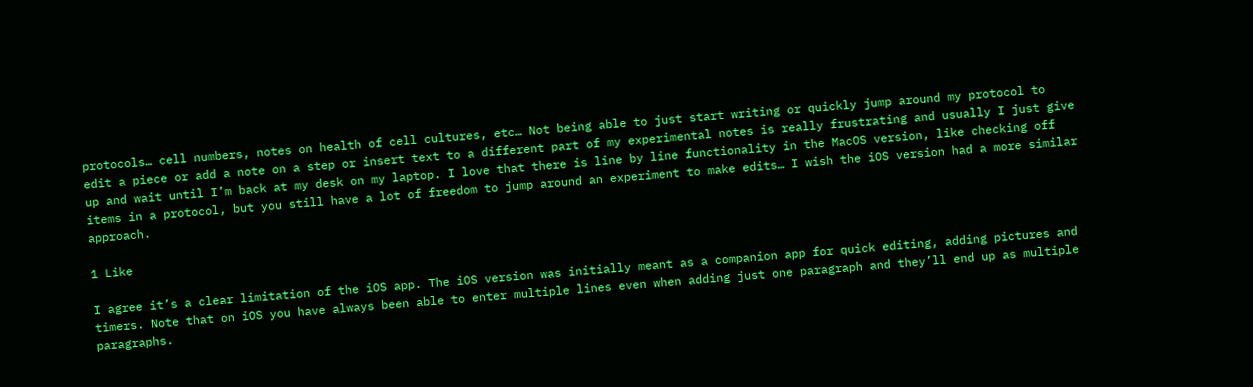protocols… cell numbers, notes on health of cell cultures, etc… Not being able to just start writing or quickly jump around my protocol to edit a piece or add a note on a step or insert text to a different part of my experimental notes is really frustrating and usually I just give up and wait until I’m back at my desk on my laptop. I love that there is line by line functionality in the MacOS version, like checking off items in a protocol, but you still have a lot of freedom to jump around an experiment to make edits… I wish the iOS version had a more similar approach.

1 Like

I agree it’s a clear limitation of the iOS app. The iOS version was initially meant as a companion app for quick editing, adding pictures and timers. Note that on iOS you have always been able to enter multiple lines even when adding just one paragraph and they’ll end up as multiple paragraphs.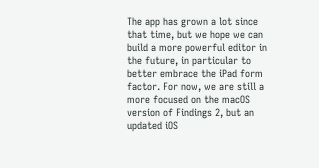The app has grown a lot since that time, but we hope we can build a more powerful editor in the future, in particular to better embrace the iPad form factor. For now, we are still a more focused on the macOS version of Findings 2, but an updated iOS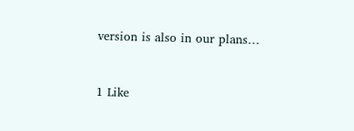version is also in our plans…


1 Like